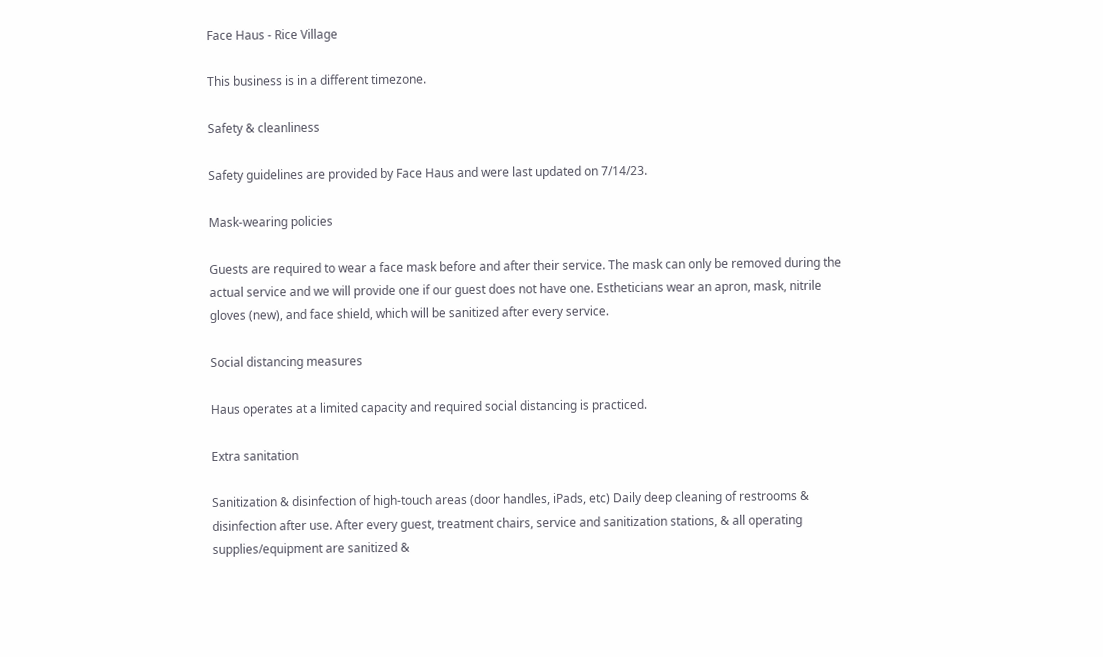Face Haus - Rice Village

This business is in a different timezone.

Safety & cleanliness

Safety guidelines are provided by Face Haus and were last updated on 7/14/23.

Mask-wearing policies

Guests are required to wear a face mask before and after their service. The mask can only be removed during the actual service and we will provide one if our guest does not have one. Estheticians wear an apron, mask, nitrile gloves (new), and face shield, which will be sanitized after every service.

Social distancing measures

Haus operates at a limited capacity and required social distancing is practiced.

Extra sanitation

Sanitization & disinfection of high-touch areas (door handles, iPads, etc) Daily deep cleaning of restrooms & disinfection after use. After every guest, treatment chairs, service and sanitization stations, & all operating supplies/equipment are sanitized &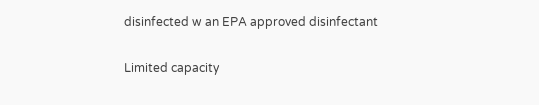disinfected w an EPA approved disinfectant

Limited capacity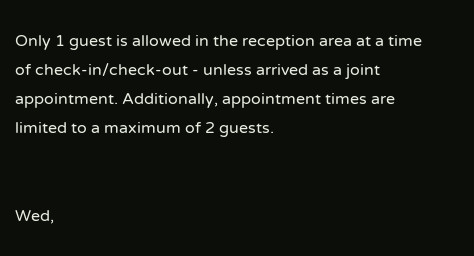Only 1 guest is allowed in the reception area at a time of check-in/check-out - unless arrived as a joint appointment. Additionally, appointment times are limited to a maximum of 2 guests.


Wed,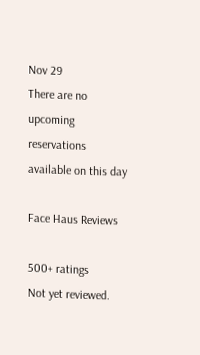Nov 29
There are no upcoming reservations available on this day

Face Haus Reviews

500+ ratings
Not yet reviewed.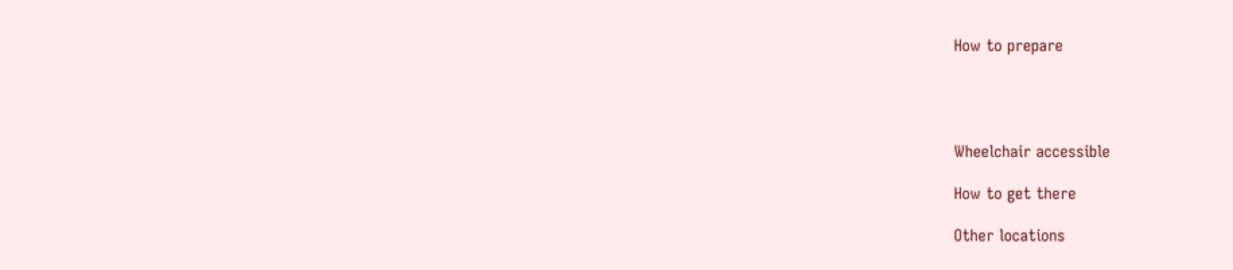How to prepare




Wheelchair accessible

How to get there

Other locations